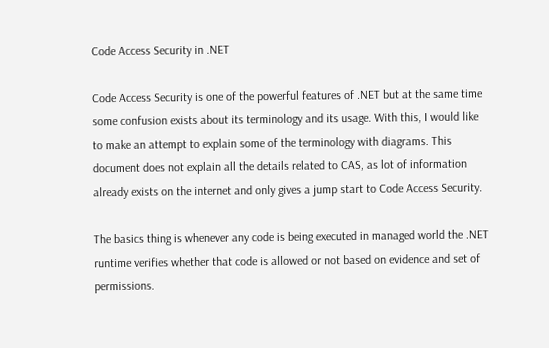Code Access Security in .NET

Code Access Security is one of the powerful features of .NET but at the same time some confusion exists about its terminology and its usage. With this, I would like to make an attempt to explain some of the terminology with diagrams. This document does not explain all the details related to CAS, as lot of information already exists on the internet and only gives a jump start to Code Access Security.

The basics thing is whenever any code is being executed in managed world the .NET runtime verifies whether that code is allowed or not based on evidence and set of permissions.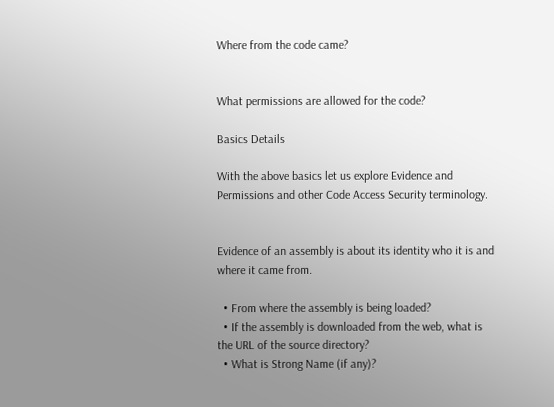Where from the code came?


What permissions are allowed for the code?

Basics Details

With the above basics let us explore Evidence and Permissions and other Code Access Security terminology.


Evidence of an assembly is about its identity who it is and where it came from.

  • From where the assembly is being loaded?
  • If the assembly is downloaded from the web, what is the URL of the source directory?
  • What is Strong Name (if any)?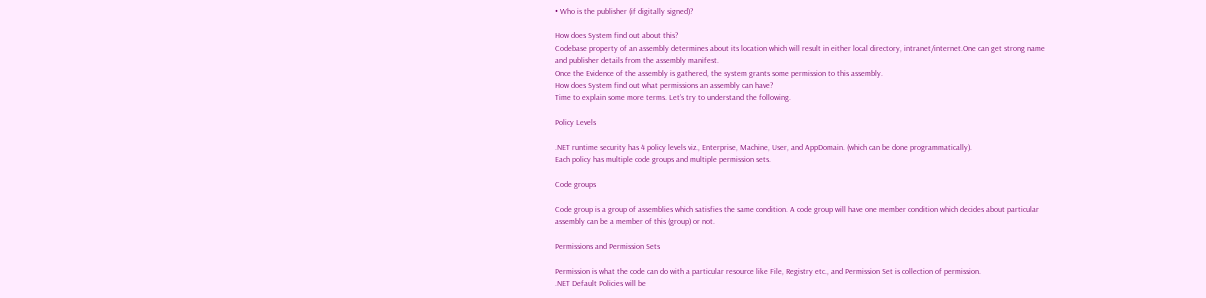• Who is the publisher (if digitally signed)?

How does System find out about this?
Codebase property of an assembly determines about its location which will result in either local directory, intranet/internet.One can get strong name and publisher details from the assembly manifest.
Once the Evidence of the assembly is gathered, the system grants some permission to this assembly.
How does System find out what permissions an assembly can have?
Time to explain some more terms. Let’s try to understand the following.

Policy Levels

.NET runtime security has 4 policy levels viz., Enterprise, Machine, User, and AppDomain. (which can be done programmatically).
Each policy has multiple code groups and multiple permission sets.

Code groups

Code group is a group of assemblies which satisfies the same condition. A code group will have one member condition which decides about particular assembly can be a member of this (group) or not.

Permissions and Permission Sets

Permission is what the code can do with a particular resource like File, Registry etc., and Permission Set is collection of permission.
.NET Default Policies will be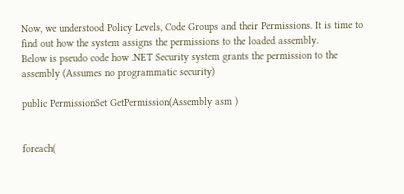Now, we understood Policy Levels, Code Groups and their Permissions. It is time to find out how the system assigns the permissions to the loaded assembly.
Below is pseudo code how .NET Security system grants the permission to the assembly (Assumes no programmatic security)

public PermissionSet GetPermission(Assembly asm )


foreach(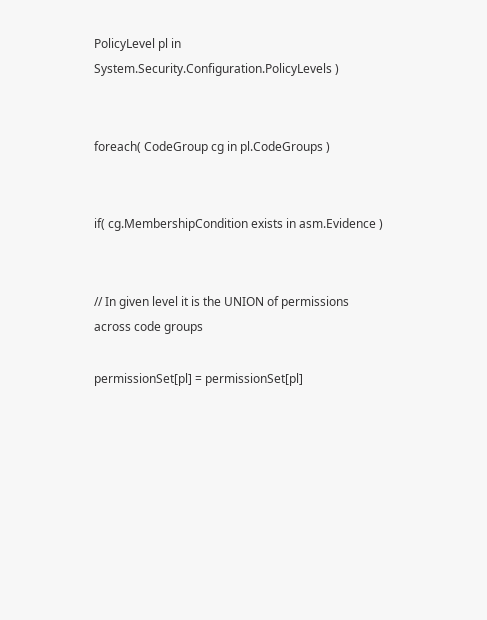PolicyLevel pl in System.Security.Configuration.PolicyLevels )


foreach( CodeGroup cg in pl.CodeGroups )


if( cg.MembershipCondition exists in asm.Evidence )


// In given level it is the UNION of permissions across code groups

permissionSet[pl] = permissionSet[pl]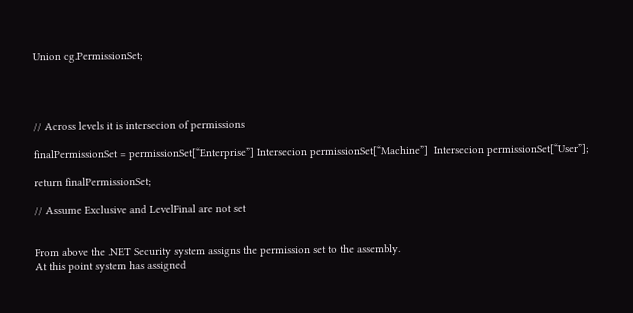Union cg.PermissionSet;




// Across levels it is intersecion of permissions

finalPermissionSet = permissionSet[“Enterprise”] Intersecion permissionSet[“Machine”]  Intersecion permissionSet[“User”];

return finalPermissionSet;

// Assume Exclusive and LevelFinal are not set


From above the .NET Security system assigns the permission set to the assembly.
At this point system has assigned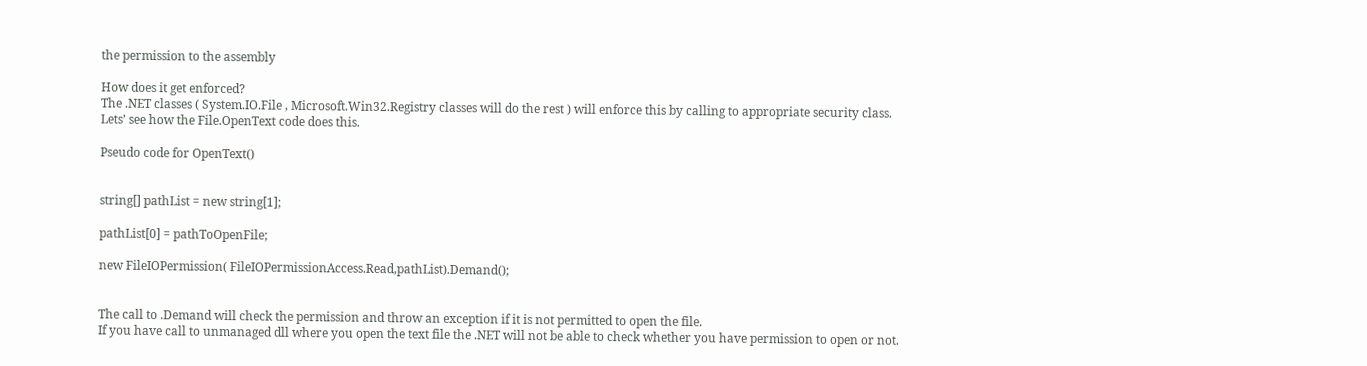the permission to the assembly

How does it get enforced?
The .NET classes ( System.IO.File , Microsoft.Win32.Registry classes will do the rest ) will enforce this by calling to appropriate security class.
Lets’ see how the File.OpenText code does this.

Pseudo code for OpenText()


string[] pathList = new string[1];

pathList[0] = pathToOpenFile;

new FileIOPermission( FileIOPermissionAccess.Read,pathList).Demand();


The call to .Demand will check the permission and throw an exception if it is not permitted to open the file.
If you have call to unmanaged dll where you open the text file the .NET will not be able to check whether you have permission to open or not.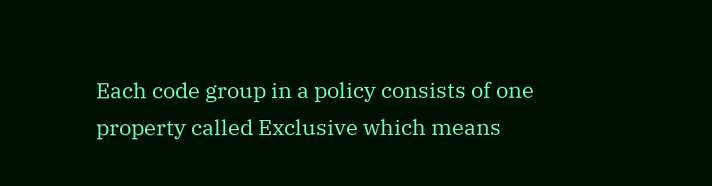Each code group in a policy consists of one property called Exclusive which means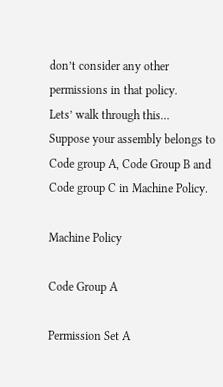don’t consider any other permissions in that policy.
Lets’ walk through this…
Suppose your assembly belongs to Code group A, Code Group B and Code group C in Machine Policy.

Machine Policy

Code Group A

Permission Set A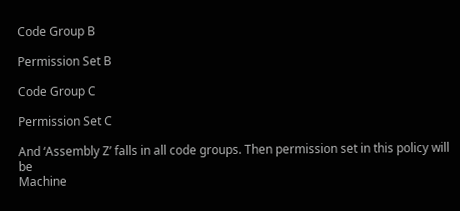Code Group B

Permission Set B

Code Group C

Permission Set C

And ‘Assembly Z’ falls in all code groups. Then permission set in this policy will be
Machine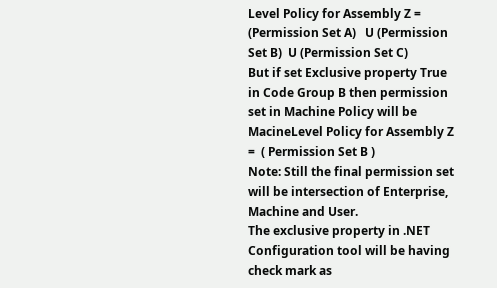Level Policy for Assembly Z = (Permission Set A)   U (Permission Set B)  U (Permission Set C)
But if set Exclusive property True in Code Group B then permission set in Machine Policy will be
MacineLevel Policy for Assembly Z =  ( Permission Set B )
Note: Still the final permission set will be intersection of Enterprise, Machine and User.
The exclusive property in .NET Configuration tool will be having check mark as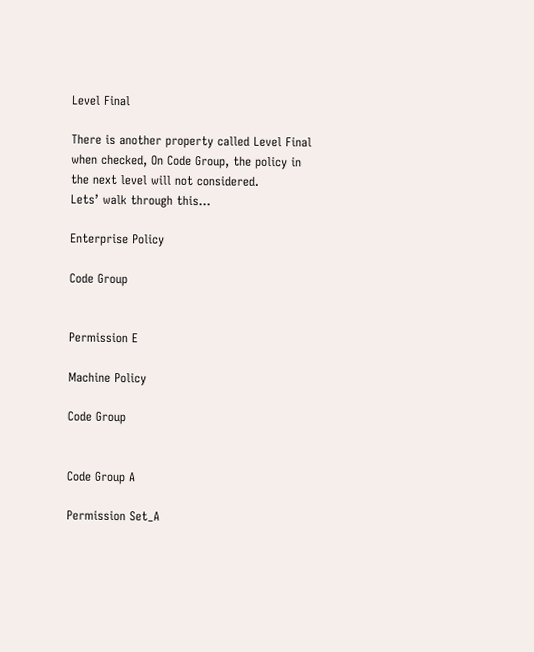Level Final

There is another property called Level Final when checked, On Code Group, the policy in the next level will not considered.
Lets’ walk through this…

Enterprise Policy

Code Group


Permission E

Machine Policy

Code Group


Code Group A

Permission Set_A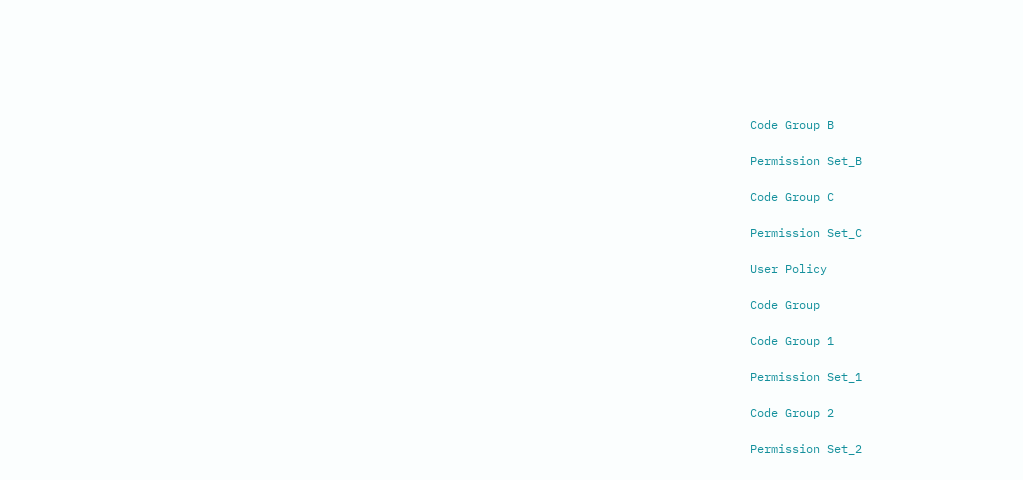Code Group B

Permission Set_B

Code Group C

Permission Set_C

User Policy

Code Group

Code Group 1

Permission Set_1

Code Group 2

Permission Set_2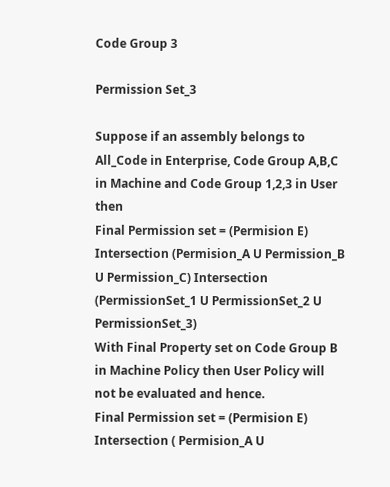Code Group 3

Permission Set_3

Suppose if an assembly belongs to All_Code in Enterprise, Code Group A,B,C in Machine and Code Group 1,2,3 in User then
Final Permission set = (Permision E) Intersection (Permision_A U Permission_B U Permission_C) Intersection (PermissionSet_1 U PermissionSet_2 U PermissionSet_3)
With Final Property set on Code Group B in Machine Policy then User Policy will not be evaluated and hence.
Final Permission set = (Permision E) Intersection ( Permision_A U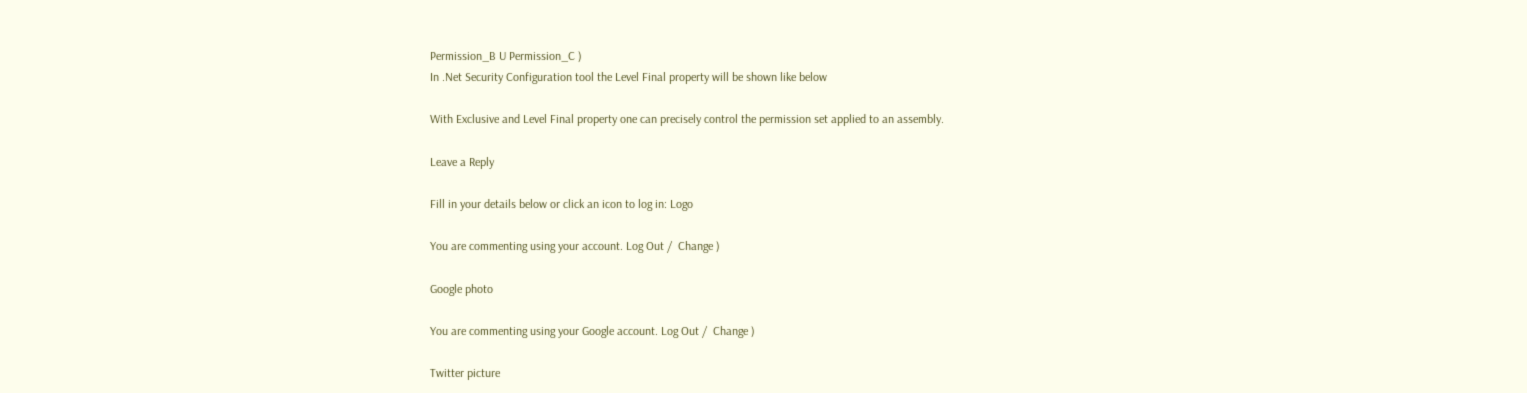Permission_B U Permission_C )
In .Net Security Configuration tool the Level Final property will be shown like below

With Exclusive and Level Final property one can precisely control the permission set applied to an assembly.

Leave a Reply

Fill in your details below or click an icon to log in: Logo

You are commenting using your account. Log Out /  Change )

Google photo

You are commenting using your Google account. Log Out /  Change )

Twitter picture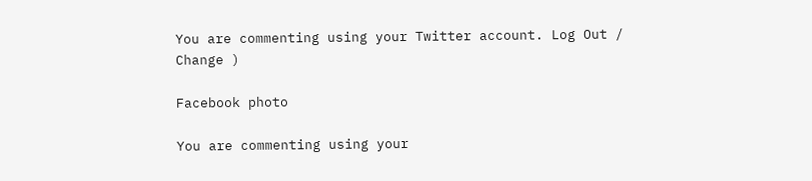You are commenting using your Twitter account. Log Out /  Change )

Facebook photo

You are commenting using your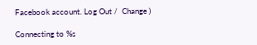Facebook account. Log Out /  Change )

Connecting to %s